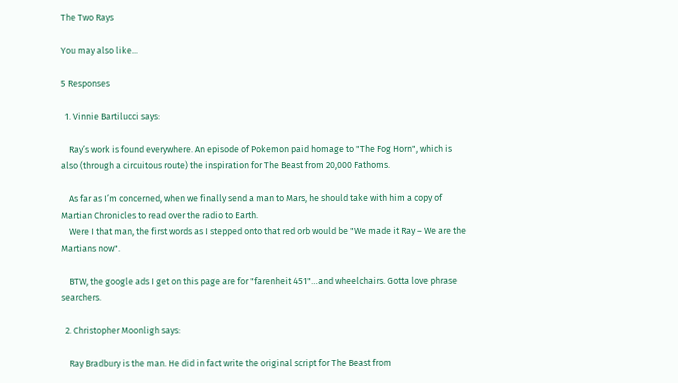The Two Rays

You may also like...

5 Responses

  1. Vinnie Bartilucci says:

    Ray’s work is found everywhere. An episode of Pokemon paid homage to "The Fog Horn", which is also (through a circuitous route) the inspiration for The Beast from 20,000 Fathoms.

    As far as I’m concerned, when we finally send a man to Mars, he should take with him a copy of Martian Chronicles to read over the radio to Earth.
    Were I that man, the first words as I stepped onto that red orb would be "We made it Ray – We are the Martians now".

    BTW, the google ads I get on this page are for "farenheit 451"…and wheelchairs. Gotta love phrase searchers.

  2. Christopher Moonligh says:

    Ray Bradbury is the man. He did in fact write the original script for The Beast from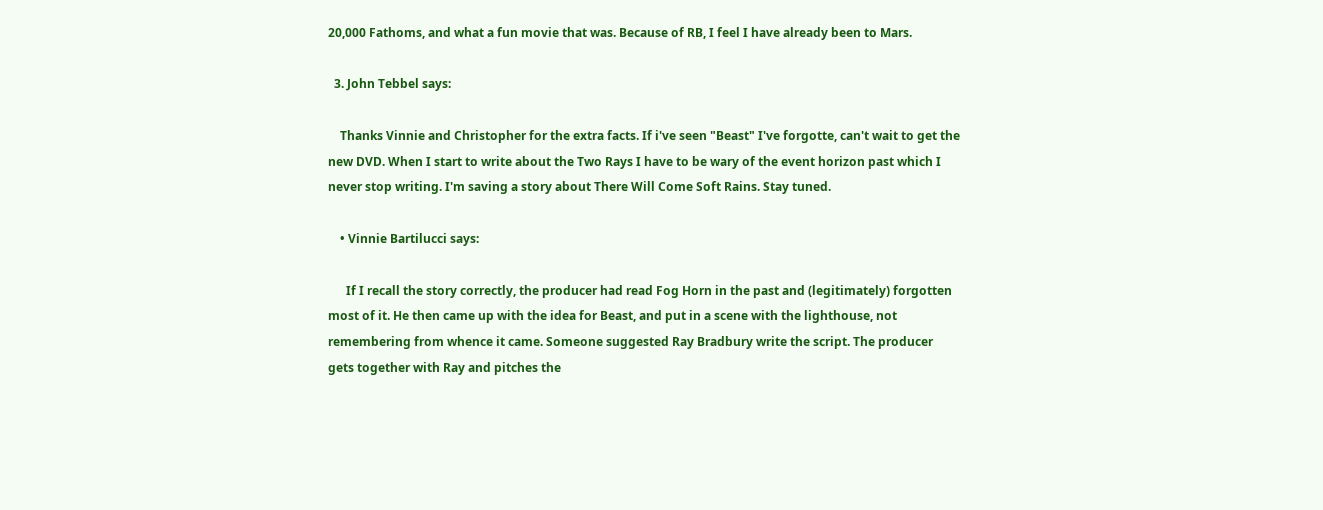20,000 Fathoms, and what a fun movie that was. Because of RB, I feel I have already been to Mars.

  3. John Tebbel says:

    Thanks Vinnie and Christopher for the extra facts. If i've seen "Beast" I've forgotte, can't wait to get the new DVD. When I start to write about the Two Rays I have to be wary of the event horizon past which I never stop writing. I'm saving a story about There Will Come Soft Rains. Stay tuned.

    • Vinnie Bartilucci says:

      If I recall the story correctly, the producer had read Fog Horn in the past and (legitimately) forgotten most of it. He then came up with the idea for Beast, and put in a scene with the lighthouse, not remembering from whence it came. Someone suggested Ray Bradbury write the script. The producer gets together with Ray and pitches the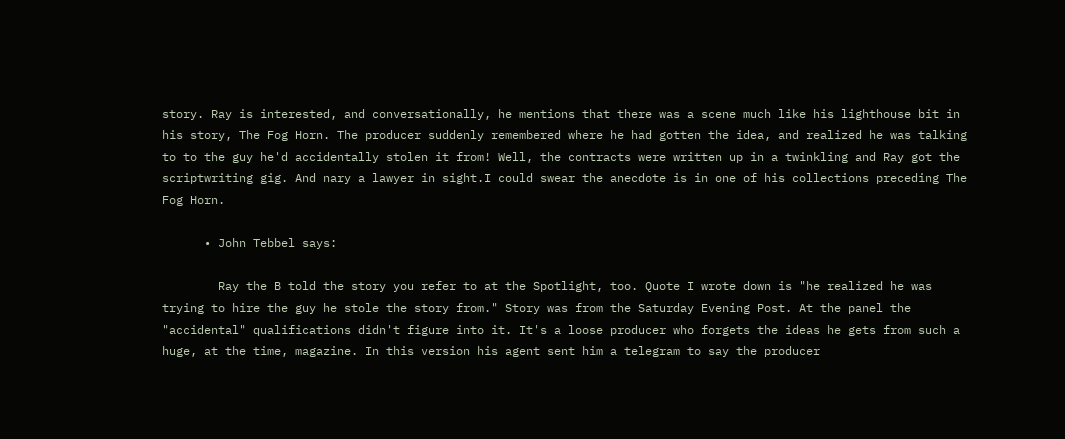story. Ray is interested, and conversationally, he mentions that there was a scene much like his lighthouse bit in his story, The Fog Horn. The producer suddenly remembered where he had gotten the idea, and realized he was talking to to the guy he'd accidentally stolen it from! Well, the contracts were written up in a twinkling and Ray got the scriptwriting gig. And nary a lawyer in sight.I could swear the anecdote is in one of his collections preceding The Fog Horn.

      • John Tebbel says:

        Ray the B told the story you refer to at the Spotlight, too. Quote I wrote down is "he realized he was trying to hire the guy he stole the story from." Story was from the Saturday Evening Post. At the panel the "accidental" qualifications didn't figure into it. It's a loose producer who forgets the ideas he gets from such a huge, at the time, magazine. In this version his agent sent him a telegram to say the producer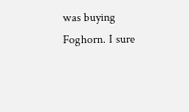was buying Foghorn. I sure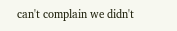can't complain we didn't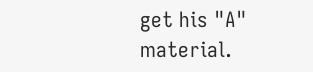get his "A" material.